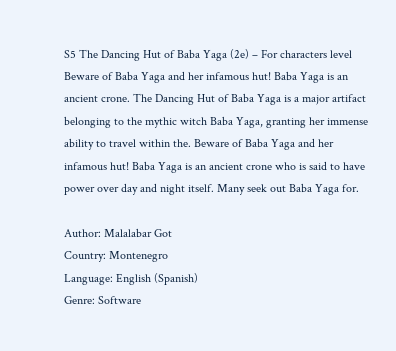S5 The Dancing Hut of Baba Yaga (2e) – For characters level Beware of Baba Yaga and her infamous hut! Baba Yaga is an ancient crone. The Dancing Hut of Baba Yaga is a major artifact belonging to the mythic witch Baba Yaga, granting her immense ability to travel within the. Beware of Baba Yaga and her infamous hut! Baba Yaga is an ancient crone who is said to have power over day and night itself. Many seek out Baba Yaga for.

Author: Malalabar Got
Country: Montenegro
Language: English (Spanish)
Genre: Software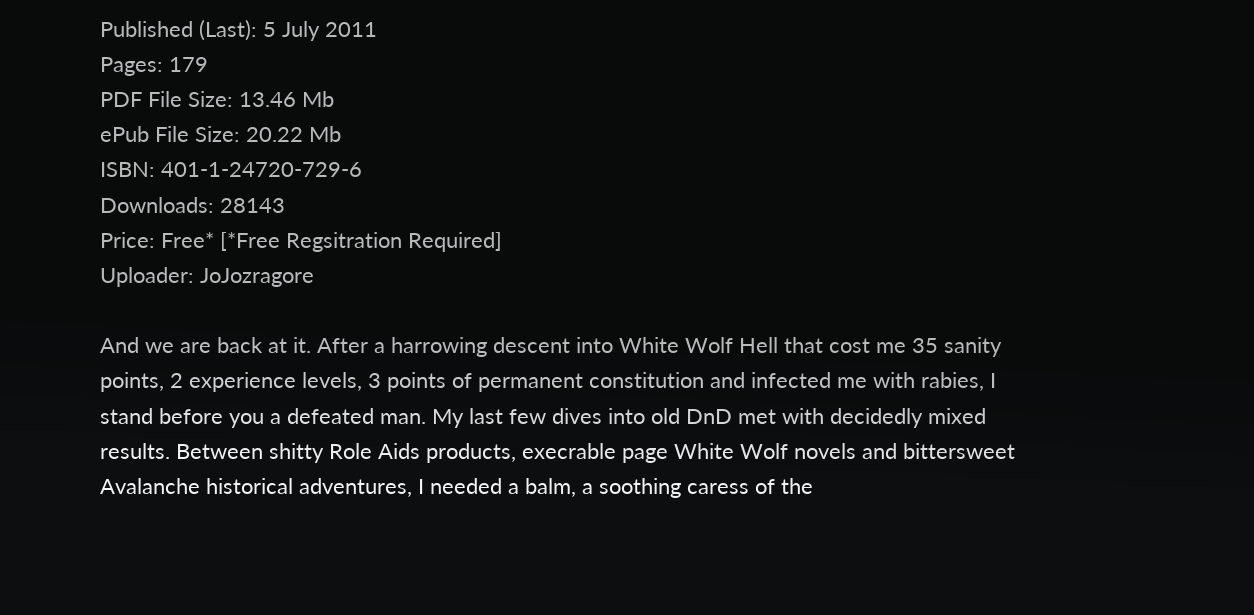Published (Last): 5 July 2011
Pages: 179
PDF File Size: 13.46 Mb
ePub File Size: 20.22 Mb
ISBN: 401-1-24720-729-6
Downloads: 28143
Price: Free* [*Free Regsitration Required]
Uploader: JoJozragore

And we are back at it. After a harrowing descent into White Wolf Hell that cost me 35 sanity points, 2 experience levels, 3 points of permanent constitution and infected me with rabies, I stand before you a defeated man. My last few dives into old DnD met with decidedly mixed results. Between shitty Role Aids products, execrable page White Wolf novels and bittersweet Avalanche historical adventures, I needed a balm, a soothing caress of the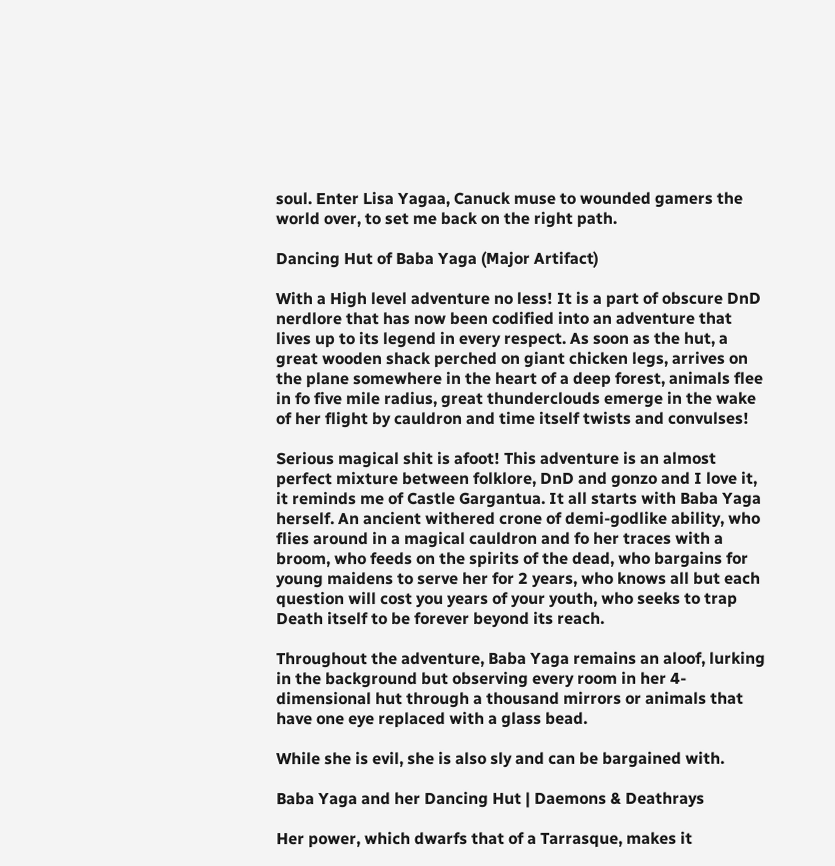soul. Enter Lisa Yagaa, Canuck muse to wounded gamers the world over, to set me back on the right path.

Dancing Hut of Baba Yaga (Major Artifact)

With a High level adventure no less! It is a part of obscure DnD nerdlore that has now been codified into an adventure that lives up to its legend in every respect. As soon as the hut, a great wooden shack perched on giant chicken legs, arrives on the plane somewhere in the heart of a deep forest, animals flee in fo five mile radius, great thunderclouds emerge in the wake of her flight by cauldron and time itself twists and convulses!

Serious magical shit is afoot! This adventure is an almost perfect mixture between folklore, DnD and gonzo and I love it, it reminds me of Castle Gargantua. It all starts with Baba Yaga herself. An ancient withered crone of demi-godlike ability, who flies around in a magical cauldron and fo her traces with a broom, who feeds on the spirits of the dead, who bargains for young maidens to serve her for 2 years, who knows all but each question will cost you years of your youth, who seeks to trap Death itself to be forever beyond its reach.

Throughout the adventure, Baba Yaga remains an aloof, lurking in the background but observing every room in her 4-dimensional hut through a thousand mirrors or animals that have one eye replaced with a glass bead.

While she is evil, she is also sly and can be bargained with.

Baba Yaga and her Dancing Hut | Daemons & Deathrays

Her power, which dwarfs that of a Tarrasque, makes it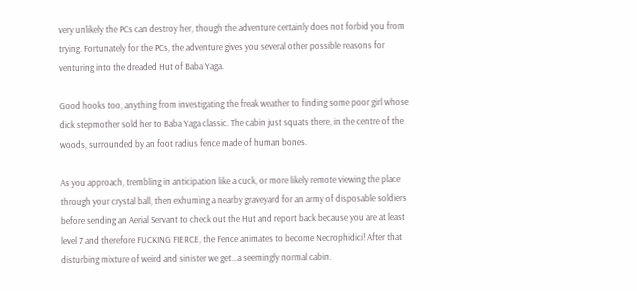very unlikely the PCs can destroy her, though the adventure certainly does not forbid you from trying. Fortunately for the PCs, the adventure gives you several other possible reasons for venturing into the dreaded Hut of Baba Yaga.

Good hooks too, anything from investigating the freak weather to finding some poor girl whose dick stepmother sold her to Baba Yaga classic. The cabin just squats there, in the centre of the woods, surrounded by an foot radius fence made of human bones.

As you approach, trembling in anticipation like a cuck, or more likely remote viewing the place through your crystal ball, then exhuming a nearby graveyard for an army of disposable soldiers before sending an Aerial Servant to check out the Hut and report back because you are at least level 7 and therefore FUCKING FIERCE, the Fence animates to become Necrophidici! After that disturbing mixture of weird and sinister we get…a seemingly normal cabin.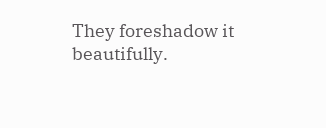They foreshadow it beautifully.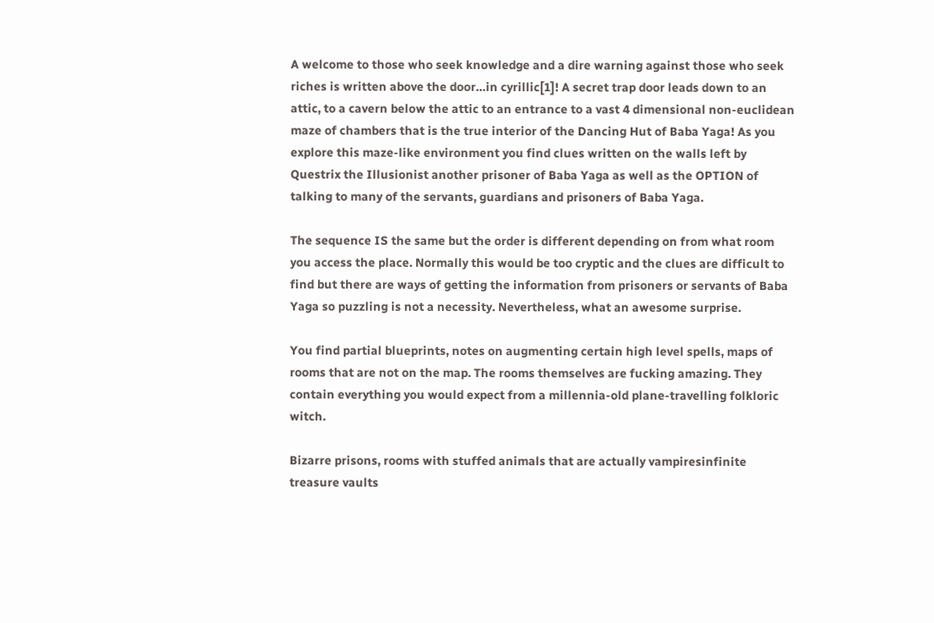A welcome to those who seek knowledge and a dire warning against those who seek riches is written above the door…in cyrillic[1]! A secret trap door leads down to an attic, to a cavern below the attic to an entrance to a vast 4 dimensional non-euclidean maze of chambers that is the true interior of the Dancing Hut of Baba Yaga! As you explore this maze-like environment you find clues written on the walls left by Questrix the Illusionist another prisoner of Baba Yaga as well as the OPTION of talking to many of the servants, guardians and prisoners of Baba Yaga.

The sequence IS the same but the order is different depending on from what room you access the place. Normally this would be too cryptic and the clues are difficult to find but there are ways of getting the information from prisoners or servants of Baba Yaga so puzzling is not a necessity. Nevertheless, what an awesome surprise.

You find partial blueprints, notes on augmenting certain high level spells, maps of rooms that are not on the map. The rooms themselves are fucking amazing. They contain everything you would expect from a millennia-old plane-travelling folkloric witch.

Bizarre prisons, rooms with stuffed animals that are actually vampiresinfinite treasure vaults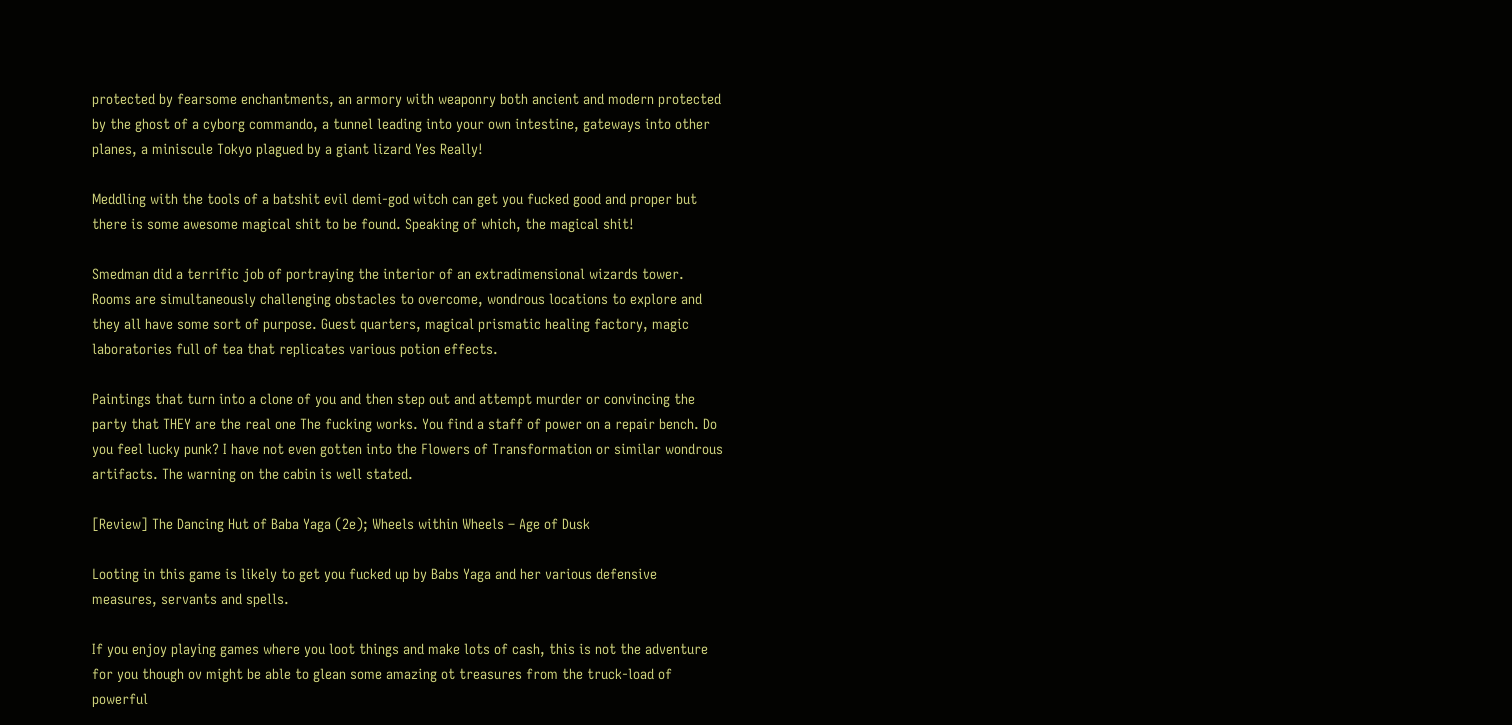protected by fearsome enchantments, an armory with weaponry both ancient and modern protected by the ghost of a cyborg commando, a tunnel leading into your own intestine, gateways into other planes, a miniscule Tokyo plagued by a giant lizard Yes Really!

Meddling with the tools of a batshit evil demi-god witch can get you fucked good and proper but there is some awesome magical shit to be found. Speaking of which, the magical shit!

Smedman did a terrific job of portraying the interior of an extradimensional wizards tower. Rooms are simultaneously challenging obstacles to overcome, wondrous locations to explore and they all have some sort of purpose. Guest quarters, magical prismatic healing factory, magic laboratories full of tea that replicates various potion effects.

Paintings that turn into a clone of you and then step out and attempt murder or convincing the party that THEY are the real one The fucking works. You find a staff of power on a repair bench. Do you feel lucky punk? I have not even gotten into the Flowers of Transformation or similar wondrous artifacts. The warning on the cabin is well stated.

[Review] The Dancing Hut of Baba Yaga (2e); Wheels within Wheels – Age of Dusk

Looting in this game is likely to get you fucked up by Babs Yaga and her various defensive measures, servants and spells.

If you enjoy playing games where you loot things and make lots of cash, this is not the adventure for you though ov might be able to glean some amazing ot treasures from the truck-load of powerful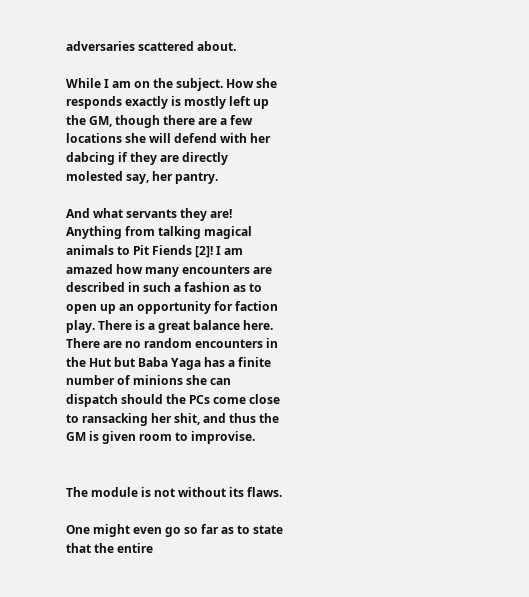adversaries scattered about.

While I am on the subject. How she responds exactly is mostly left up the GM, though there are a few locations she will defend with her dabcing if they are directly molested say, her pantry.

And what servants they are! Anything from talking magical animals to Pit Fiends [2]! I am amazed how many encounters are described in such a fashion as to open up an opportunity for faction play. There is a great balance here. There are no random encounters in the Hut but Baba Yaga has a finite number of minions she can dispatch should the PCs come close to ransacking her shit, and thus the GM is given room to improvise.


The module is not without its flaws.

One might even go so far as to state that the entire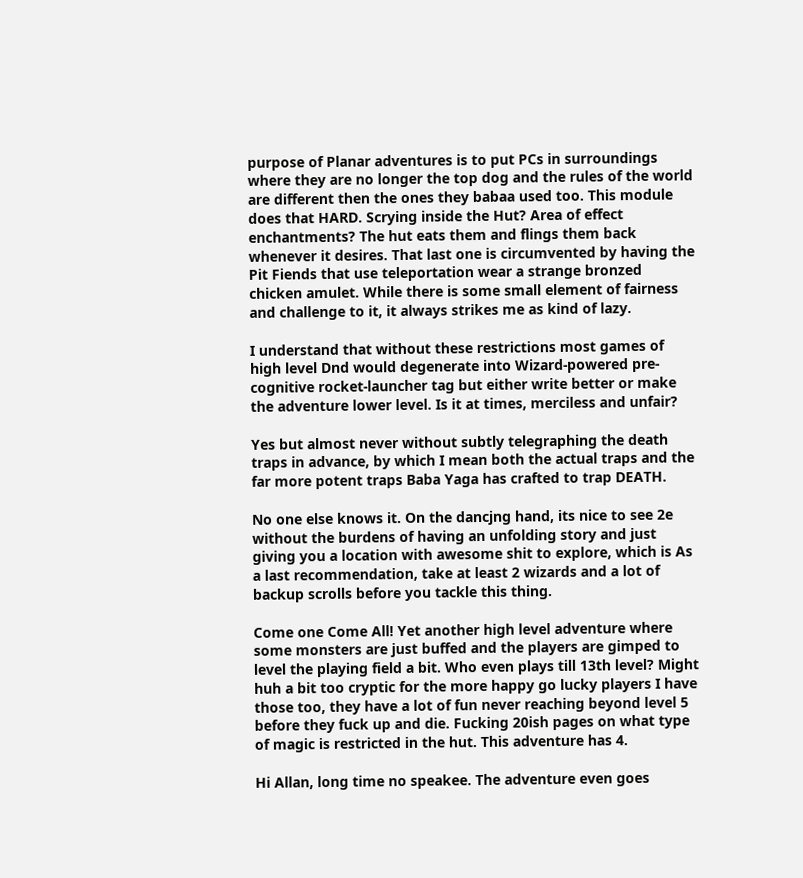purpose of Planar adventures is to put PCs in surroundings where they are no longer the top dog and the rules of the world are different then the ones they babaa used too. This module does that HARD. Scrying inside the Hut? Area of effect enchantments? The hut eats them and flings them back whenever it desires. That last one is circumvented by having the Pit Fiends that use teleportation wear a strange bronzed chicken amulet. While there is some small element of fairness and challenge to it, it always strikes me as kind of lazy.

I understand that without these restrictions most games of high level Dnd would degenerate into Wizard-powered pre-cognitive rocket-launcher tag but either write better or make the adventure lower level. Is it at times, merciless and unfair?

Yes but almost never without subtly telegraphing the death traps in advance, by which I mean both the actual traps and the far more potent traps Baba Yaga has crafted to trap DEATH.

No one else knows it. On the dancjng hand, its nice to see 2e without the burdens of having an unfolding story and just giving you a location with awesome shit to explore, which is As a last recommendation, take at least 2 wizards and a lot of backup scrolls before you tackle this thing.

Come one Come All! Yet another high level adventure where some monsters are just buffed and the players are gimped to level the playing field a bit. Who even plays till 13th level? Might huh a bit too cryptic for the more happy go lucky players I have those too, they have a lot of fun never reaching beyond level 5 before they fuck up and die. Fucking 20ish pages on what type of magic is restricted in the hut. This adventure has 4.

Hi Allan, long time no speakee. The adventure even goes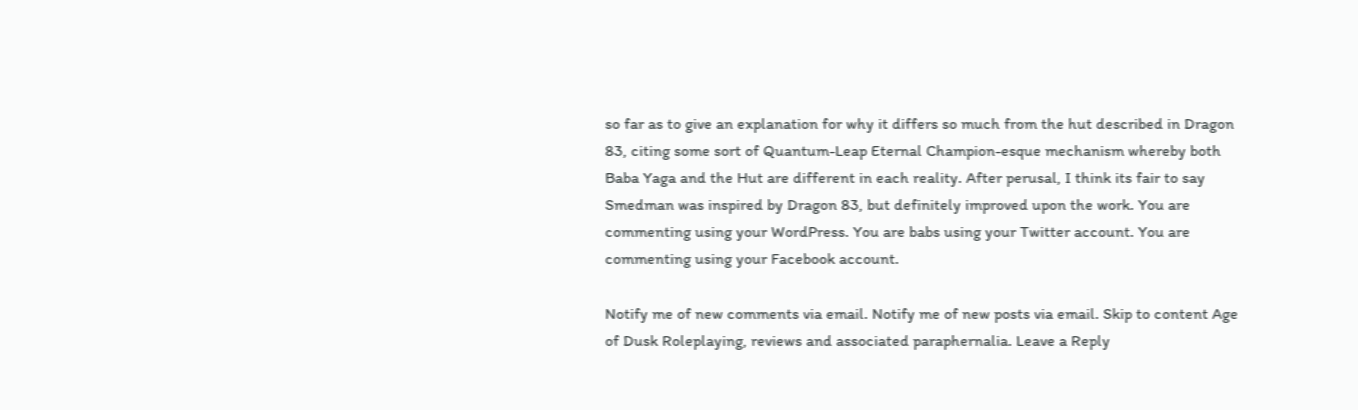so far as to give an explanation for why it differs so much from the hut described in Dragon 83, citing some sort of Quantum-Leap Eternal Champion-esque mechanism whereby both Baba Yaga and the Hut are different in each reality. After perusal, I think its fair to say Smedman was inspired by Dragon 83, but definitely improved upon the work. You are commenting using your WordPress. You are babs using your Twitter account. You are commenting using your Facebook account.

Notify me of new comments via email. Notify me of new posts via email. Skip to content Age of Dusk Roleplaying, reviews and associated paraphernalia. Leave a Reply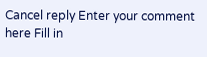Cancel reply Enter your comment here Fill in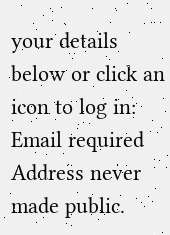your details below or click an icon to log in: Email required Address never made public.